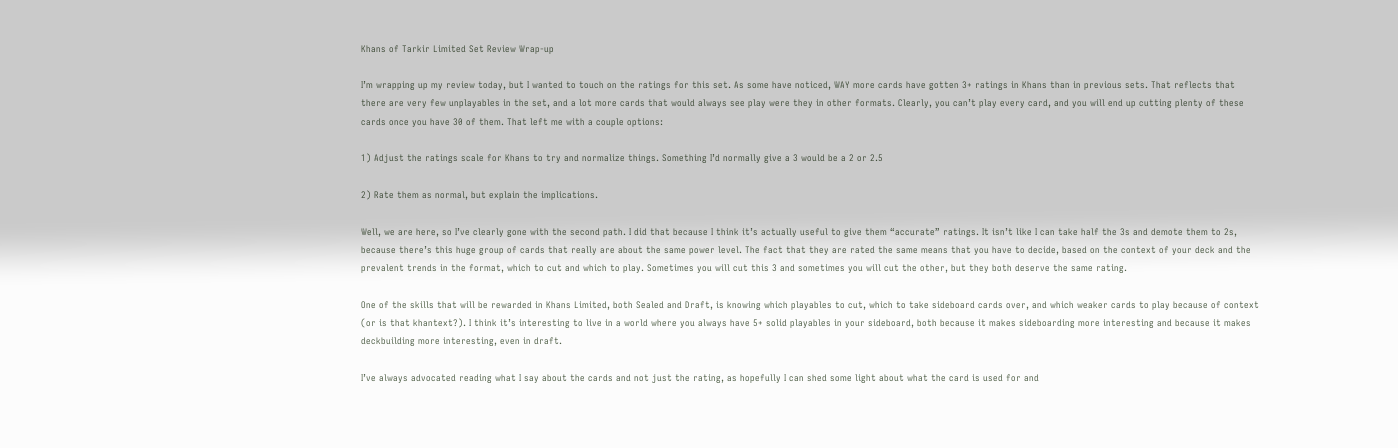Khans of Tarkir Limited Set Review Wrap-up

I’m wrapping up my review today, but I wanted to touch on the ratings for this set. As some have noticed, WAY more cards have gotten 3+ ratings in Khans than in previous sets. That reflects that there are very few unplayables in the set, and a lot more cards that would always see play were they in other formats. Clearly, you can’t play every card, and you will end up cutting plenty of these cards once you have 30 of them. That left me with a couple options:

1) Adjust the ratings scale for Khans to try and normalize things. Something I’d normally give a 3 would be a 2 or 2.5

2) Rate them as normal, but explain the implications.

Well, we are here, so I’ve clearly gone with the second path. I did that because I think it’s actually useful to give them “accurate” ratings. It isn’t like I can take half the 3s and demote them to 2s, because there’s this huge group of cards that really are about the same power level. The fact that they are rated the same means that you have to decide, based on the context of your deck and the prevalent trends in the format, which to cut and which to play. Sometimes you will cut this 3 and sometimes you will cut the other, but they both deserve the same rating.

One of the skills that will be rewarded in Khans Limited, both Sealed and Draft, is knowing which playables to cut, which to take sideboard cards over, and which weaker cards to play because of context (or is that khantext?). I think it’s interesting to live in a world where you always have 5+ solid playables in your sideboard, both because it makes sideboarding more interesting and because it makes deckbuilding more interesting, even in draft.

I’ve always advocated reading what I say about the cards and not just the rating, as hopefully I can shed some light about what the card is used for and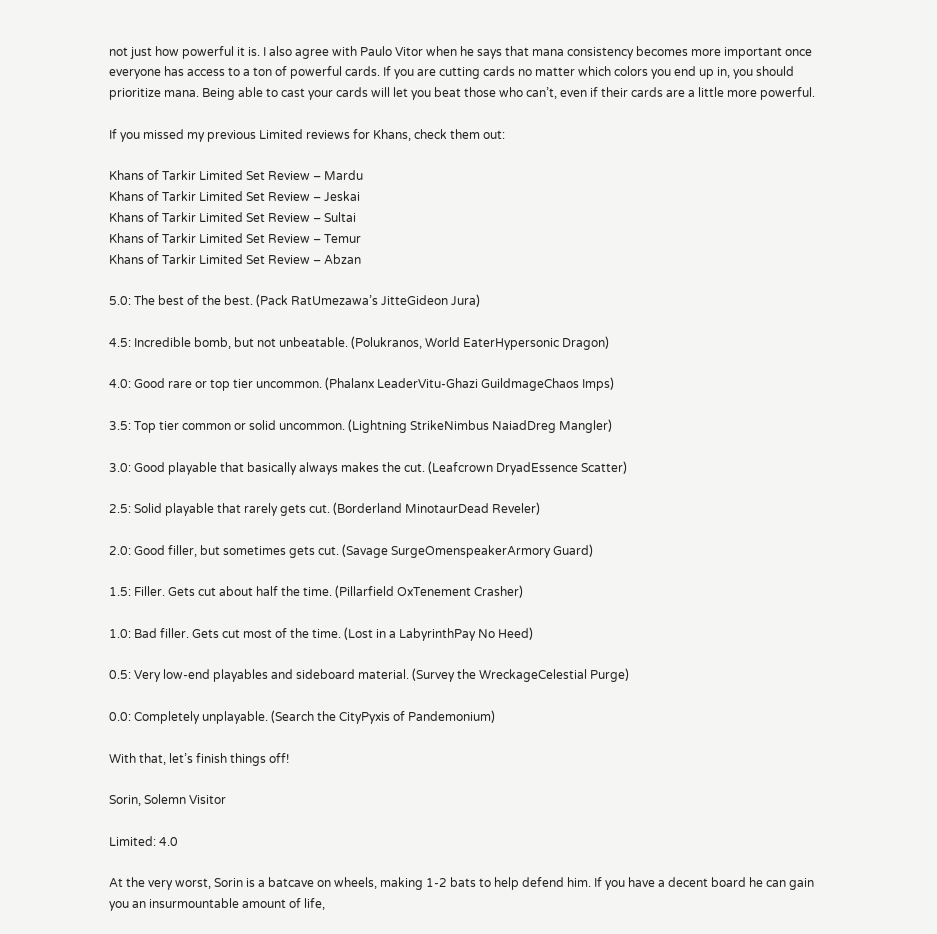not just how powerful it is. I also agree with Paulo Vitor when he says that mana consistency becomes more important once everyone has access to a ton of powerful cards. If you are cutting cards no matter which colors you end up in, you should prioritize mana. Being able to cast your cards will let you beat those who can’t, even if their cards are a little more powerful.

If you missed my previous Limited reviews for Khans, check them out:

Khans of Tarkir Limited Set Review – Mardu
Khans of Tarkir Limited Set Review – Jeskai
Khans of Tarkir Limited Set Review – Sultai
Khans of Tarkir Limited Set Review – Temur
Khans of Tarkir Limited Set Review – Abzan

5.0: The best of the best. (Pack RatUmezawa’s JitteGideon Jura)

4.5: Incredible bomb, but not unbeatable. (Polukranos, World EaterHypersonic Dragon)

4.0: Good rare or top tier uncommon. (Phalanx LeaderVitu-Ghazi GuildmageChaos Imps)

3.5: Top tier common or solid uncommon. (Lightning StrikeNimbus NaiadDreg Mangler)

3.0: Good playable that basically always makes the cut. (Leafcrown DryadEssence Scatter)

2.5: Solid playable that rarely gets cut. (Borderland MinotaurDead Reveler)

2.0: Good filler, but sometimes gets cut. (Savage SurgeOmenspeakerArmory Guard)

1.5: Filler. Gets cut about half the time. (Pillarfield OxTenement Crasher)

1.0: Bad filler. Gets cut most of the time. (Lost in a LabyrinthPay No Heed)

0.5: Very low-end playables and sideboard material. (Survey the WreckageCelestial Purge)

0.0: Completely unplayable. (Search the CityPyxis of Pandemonium)

With that, let’s finish things off!

Sorin, Solemn Visitor

Limited: 4.0

At the very worst, Sorin is a batcave on wheels, making 1-2 bats to help defend him. If you have a decent board he can gain you an insurmountable amount of life,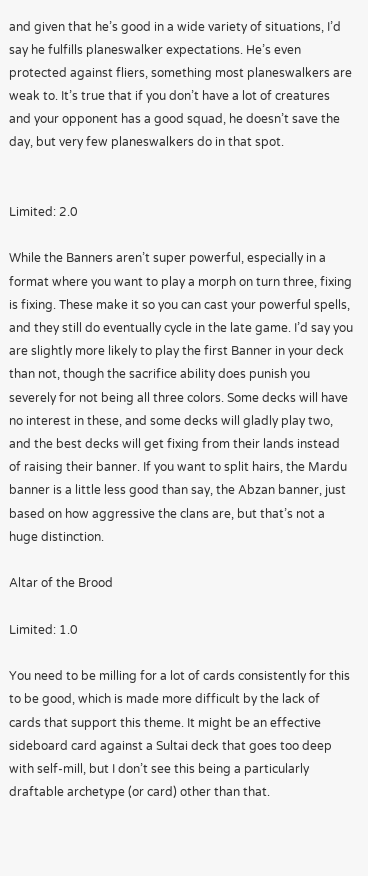and given that he’s good in a wide variety of situations, I’d say he fulfills planeswalker expectations. He’s even protected against fliers, something most planeswalkers are weak to. It’s true that if you don’t have a lot of creatures and your opponent has a good squad, he doesn’t save the day, but very few planeswalkers do in that spot.


Limited: 2.0

While the Banners aren’t super powerful, especially in a format where you want to play a morph on turn three, fixing is fixing. These make it so you can cast your powerful spells, and they still do eventually cycle in the late game. I’d say you are slightly more likely to play the first Banner in your deck than not, though the sacrifice ability does punish you severely for not being all three colors. Some decks will have no interest in these, and some decks will gladly play two, and the best decks will get fixing from their lands instead of raising their banner. If you want to split hairs, the Mardu banner is a little less good than say, the Abzan banner, just based on how aggressive the clans are, but that’s not a huge distinction.

Altar of the Brood

Limited: 1.0

You need to be milling for a lot of cards consistently for this to be good, which is made more difficult by the lack of cards that support this theme. It might be an effective sideboard card against a Sultai deck that goes too deep with self-mill, but I don’t see this being a particularly draftable archetype (or card) other than that.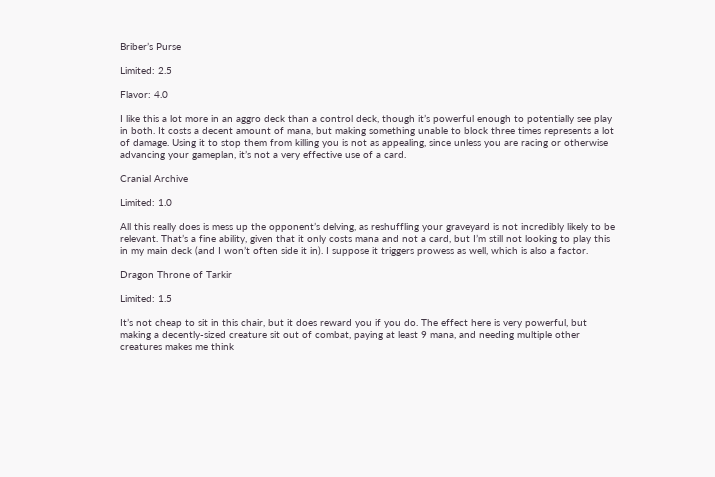Briber’s Purse

Limited: 2.5

Flavor: 4.0

I like this a lot more in an aggro deck than a control deck, though it’s powerful enough to potentially see play in both. It costs a decent amount of mana, but making something unable to block three times represents a lot of damage. Using it to stop them from killing you is not as appealing, since unless you are racing or otherwise advancing your gameplan, it’s not a very effective use of a card.

Cranial Archive

Limited: 1.0

All this really does is mess up the opponent’s delving, as reshuffling your graveyard is not incredibly likely to be relevant. That’s a fine ability, given that it only costs mana and not a card, but I’m still not looking to play this in my main deck (and I won’t often side it in). I suppose it triggers prowess as well, which is also a factor.

Dragon Throne of Tarkir

Limited: 1.5

It’s not cheap to sit in this chair, but it does reward you if you do. The effect here is very powerful, but making a decently-sized creature sit out of combat, paying at least 9 mana, and needing multiple other creatures makes me think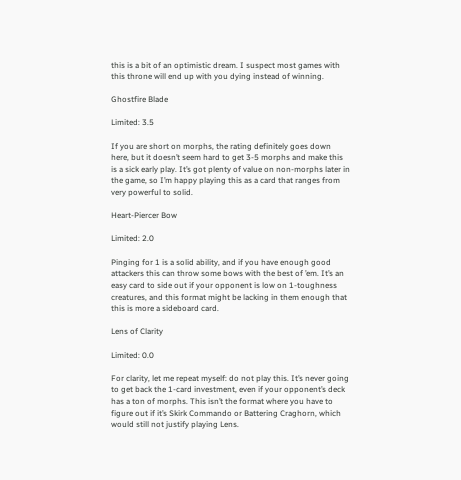this is a bit of an optimistic dream. I suspect most games with this throne will end up with you dying instead of winning.

Ghostfire Blade

Limited: 3.5

If you are short on morphs, the rating definitely goes down here, but it doesn’t seem hard to get 3-5 morphs and make this is a sick early play. It’s got plenty of value on non-morphs later in the game, so I’m happy playing this as a card that ranges from very powerful to solid.

Heart-Piercer Bow

Limited: 2.0

Pinging for 1 is a solid ability, and if you have enough good attackers this can throw some bows with the best of ’em. It’s an easy card to side out if your opponent is low on 1-toughness creatures, and this format might be lacking in them enough that this is more a sideboard card.

Lens of Clarity

Limited: 0.0

For clarity, let me repeat myself: do not play this. It’s never going to get back the 1-card investment, even if your opponent’s deck has a ton of morphs. This isn’t the format where you have to figure out if it’s Skirk Commando or Battering Craghorn, which would still not justify playing Lens.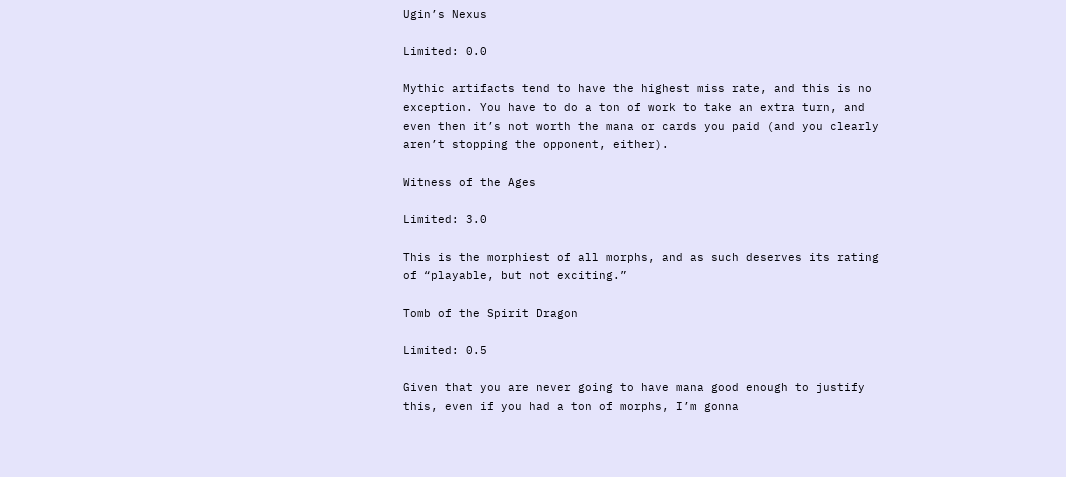Ugin’s Nexus

Limited: 0.0

Mythic artifacts tend to have the highest miss rate, and this is no exception. You have to do a ton of work to take an extra turn, and even then it’s not worth the mana or cards you paid (and you clearly aren’t stopping the opponent, either).

Witness of the Ages

Limited: 3.0

This is the morphiest of all morphs, and as such deserves its rating of “playable, but not exciting.”

Tomb of the Spirit Dragon

Limited: 0.5

Given that you are never going to have mana good enough to justify this, even if you had a ton of morphs, I’m gonna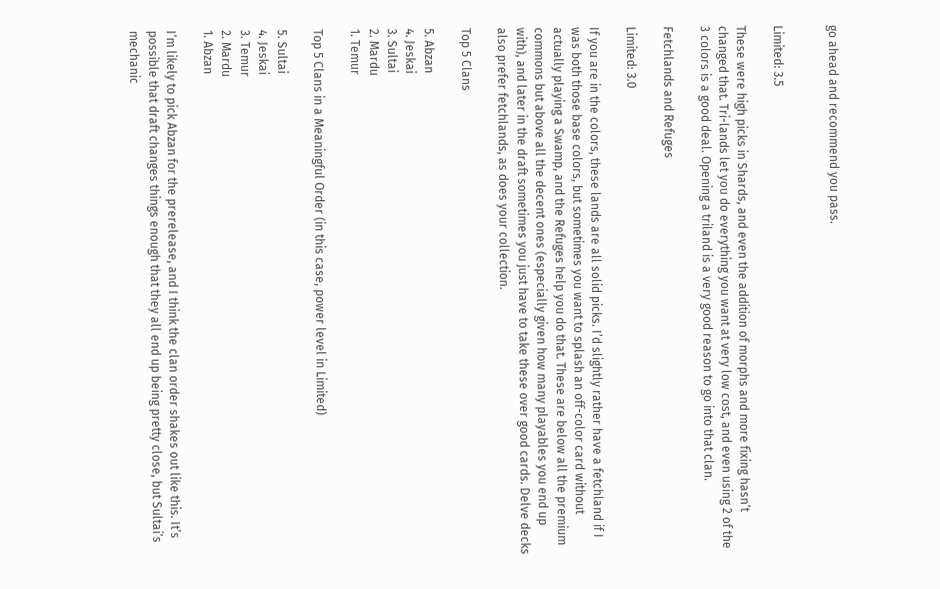go ahead and recommend you pass.


Limited: 3.5

These were high picks in Shards, and even the addition of morphs and more fixing hasn’t changed that. Tri-lands let you do everything you want at very low cost, and even using 2 of the 3 colors is a good deal. Opening a triland is a very good reason to go into that clan.

Fetchlands and Refuges

Limited: 3.0

If you are in the colors, these lands are all solid picks. I’d slightly rather have a fetchland if I was both those base colors, but sometimes you want to splash an off-color card without actually playing a Swamp, and the Refuges help you do that. These are below all the premium commons but above all the decent ones (especially given how many playables you end up with), and later in the draft sometimes you just have to take these over good cards. Delve decks also prefer fetchlands, as does your collection.

Top 5 Clans

5. Abzan
4. Jeskai
3. Sultai
2. Mardu
1. Temur

Top 5 Clans in a Meaningful Order (in this case, power level in Limited)

5. Sultai
4. Jeskai
3. Temur
2. Mardu
1. Abzan

I’m likely to pick Abzan for the prerelease, and I think the clan order shakes out like this. It’s possible that draft changes things enough that they all end up being pretty close, but Sultai’s mechanic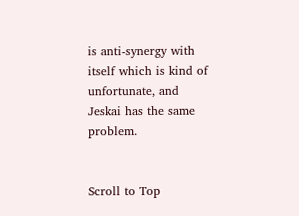is anti-synergy with itself which is kind of unfortunate, and Jeskai has the same problem.


Scroll to Top